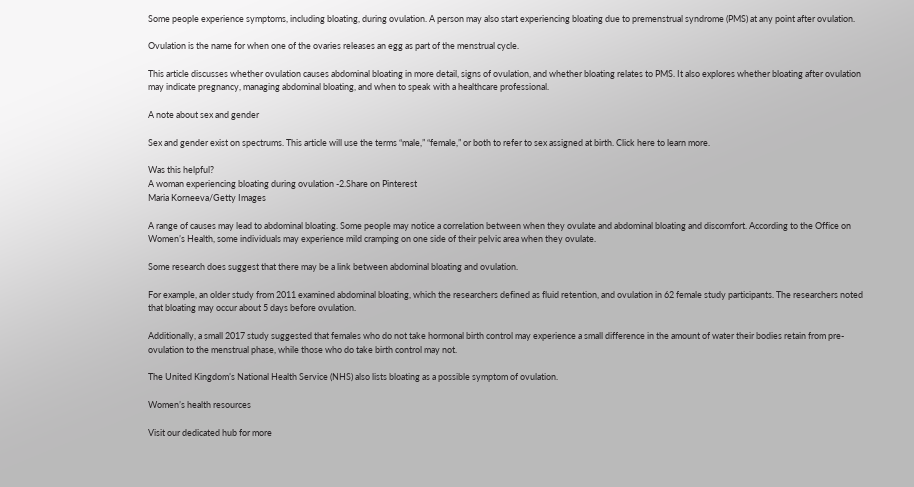Some people experience symptoms, including bloating, during ovulation. A person may also start experiencing bloating due to premenstrual syndrome (PMS) at any point after ovulation.

Ovulation is the name for when one of the ovaries releases an egg as part of the menstrual cycle.

This article discusses whether ovulation causes abdominal bloating in more detail, signs of ovulation, and whether bloating relates to PMS. It also explores whether bloating after ovulation may indicate pregnancy, managing abdominal bloating, and when to speak with a healthcare professional.

A note about sex and gender

Sex and gender exist on spectrums. This article will use the terms “male,” “female,” or both to refer to sex assigned at birth. Click here to learn more.

Was this helpful?
A woman experiencing bloating during ovulation -2.Share on Pinterest
Maria Korneeva/Getty Images

A range of causes may lead to abdominal bloating. Some people may notice a correlation between when they ovulate and abdominal bloating and discomfort. According to the Office on Women’s Health, some individuals may experience mild cramping on one side of their pelvic area when they ovulate.

Some research does suggest that there may be a link between abdominal bloating and ovulation.

For example, an older study from 2011 examined abdominal bloating, which the researchers defined as fluid retention, and ovulation in 62 female study participants. The researchers noted that bloating may occur about 5 days before ovulation.

Additionally, a small 2017 study suggested that females who do not take hormonal birth control may experience a small difference in the amount of water their bodies retain from pre-ovulation to the menstrual phase, while those who do take birth control may not.

The United Kingdom’s National Health Service (NHS) also lists bloating as a possible symptom of ovulation.

Women’s health resources

Visit our dedicated hub for more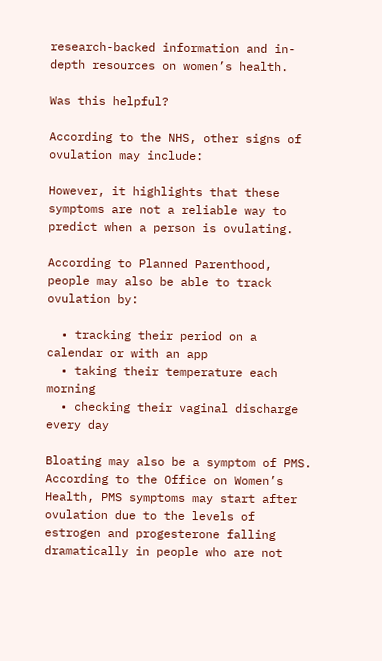research-backed information and in-depth resources on women’s health.

Was this helpful?

According to the NHS, other signs of ovulation may include:

However, it highlights that these symptoms are not a reliable way to predict when a person is ovulating.

According to Planned Parenthood, people may also be able to track ovulation by:

  • tracking their period on a calendar or with an app
  • taking their temperature each morning
  • checking their vaginal discharge every day

Bloating may also be a symptom of PMS. According to the Office on Women’s Health, PMS symptoms may start after ovulation due to the levels of estrogen and progesterone falling dramatically in people who are not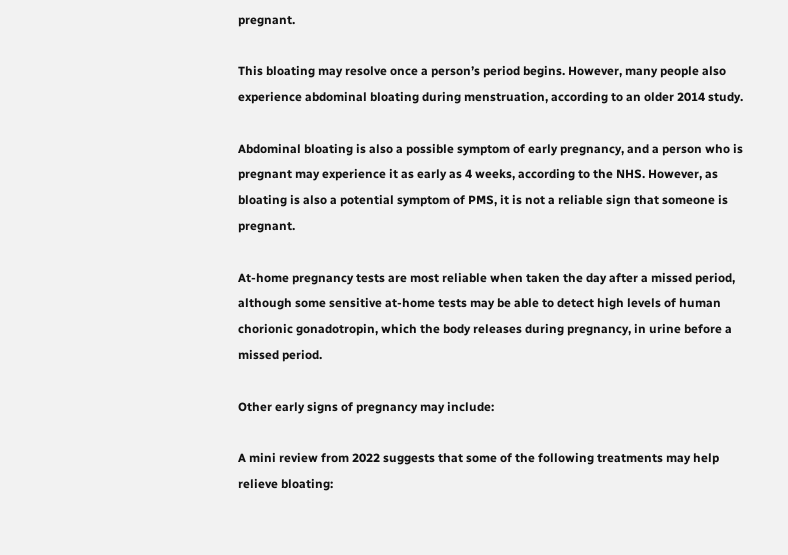pregnant.

This bloating may resolve once a person’s period begins. However, many people also experience abdominal bloating during menstruation, according to an older 2014 study.

Abdominal bloating is also a possible symptom of early pregnancy, and a person who is pregnant may experience it as early as 4 weeks, according to the NHS. However, as bloating is also a potential symptom of PMS, it is not a reliable sign that someone is pregnant.

At-home pregnancy tests are most reliable when taken the day after a missed period, although some sensitive at-home tests may be able to detect high levels of human chorionic gonadotropin, which the body releases during pregnancy, in urine before a missed period.

Other early signs of pregnancy may include:

A mini review from 2022 suggests that some of the following treatments may help relieve bloating: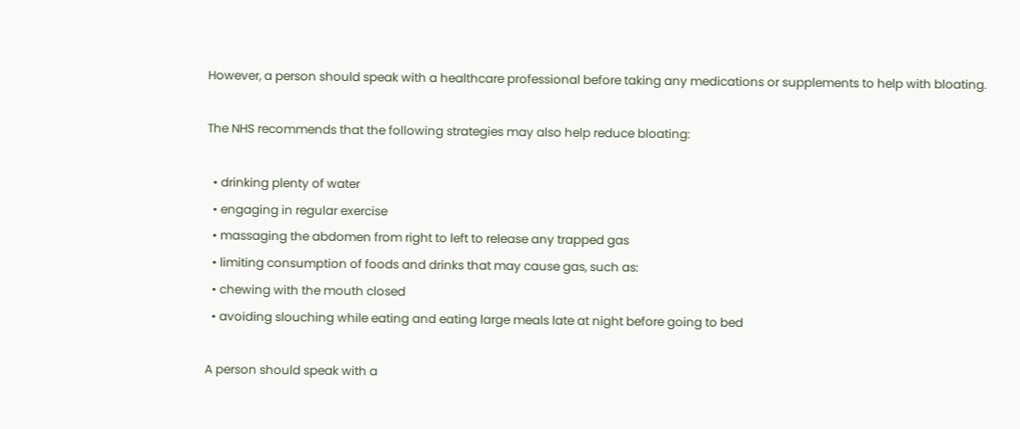However, a person should speak with a healthcare professional before taking any medications or supplements to help with bloating.

The NHS recommends that the following strategies may also help reduce bloating:

  • drinking plenty of water
  • engaging in regular exercise
  • massaging the abdomen from right to left to release any trapped gas
  • limiting consumption of foods and drinks that may cause gas, such as:
  • chewing with the mouth closed
  • avoiding slouching while eating and eating large meals late at night before going to bed

A person should speak with a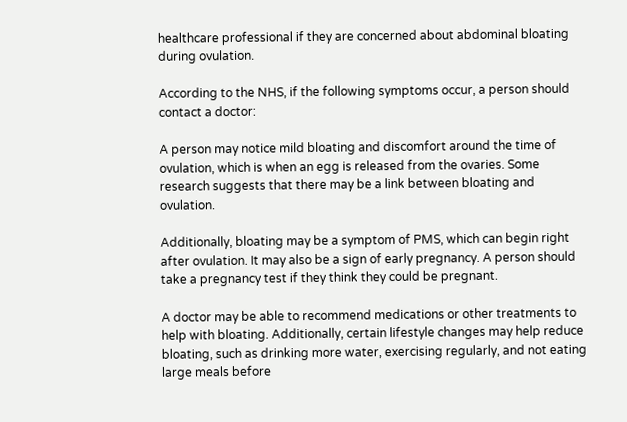healthcare professional if they are concerned about abdominal bloating during ovulation.

According to the NHS, if the following symptoms occur, a person should contact a doctor:

A person may notice mild bloating and discomfort around the time of ovulation, which is when an egg is released from the ovaries. Some research suggests that there may be a link between bloating and ovulation.

Additionally, bloating may be a symptom of PMS, which can begin right after ovulation. It may also be a sign of early pregnancy. A person should take a pregnancy test if they think they could be pregnant.

A doctor may be able to recommend medications or other treatments to help with bloating. Additionally, certain lifestyle changes may help reduce bloating, such as drinking more water, exercising regularly, and not eating large meals before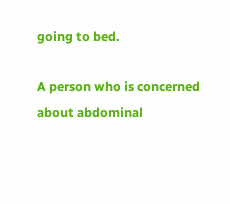going to bed.

A person who is concerned about abdominal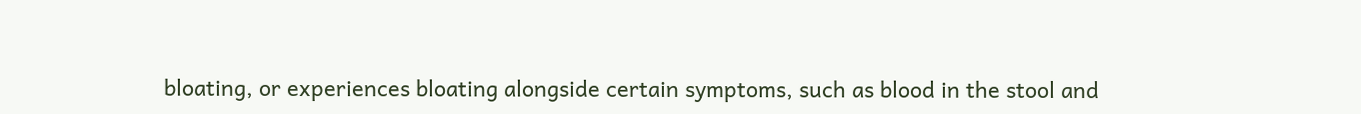bloating, or experiences bloating alongside certain symptoms, such as blood in the stool and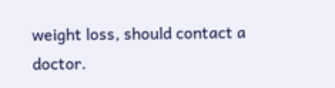weight loss, should contact a doctor.